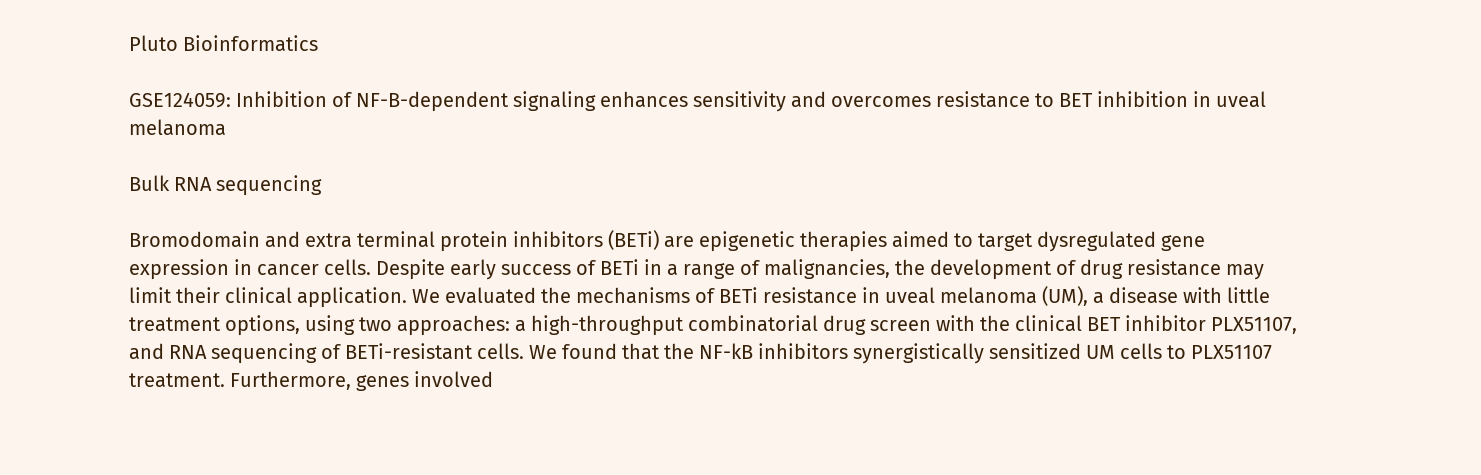Pluto Bioinformatics

GSE124059: Inhibition of NF-B-dependent signaling enhances sensitivity and overcomes resistance to BET inhibition in uveal melanoma

Bulk RNA sequencing

Bromodomain and extra terminal protein inhibitors (BETi) are epigenetic therapies aimed to target dysregulated gene expression in cancer cells. Despite early success of BETi in a range of malignancies, the development of drug resistance may limit their clinical application. We evaluated the mechanisms of BETi resistance in uveal melanoma (UM), a disease with little treatment options, using two approaches: a high-throughput combinatorial drug screen with the clinical BET inhibitor PLX51107, and RNA sequencing of BETi-resistant cells. We found that the NF-kB inhibitors synergistically sensitized UM cells to PLX51107 treatment. Furthermore, genes involved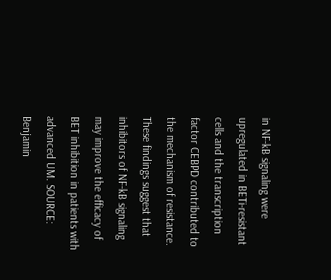in NF-kB signaling were upregulated in BETi-resistant cells and the transcription factor CEBPD contributed to the mechanism of resistance. These findings suggest that inhibitors of NF-kB signaling may improve the efficacy of BET inhibition in patients with advanced UM. SOURCE: Benjamin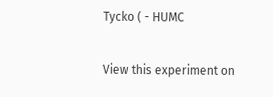Tycko ( - HUMC

View this experiment on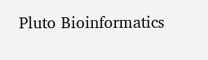Pluto Bioinformatics